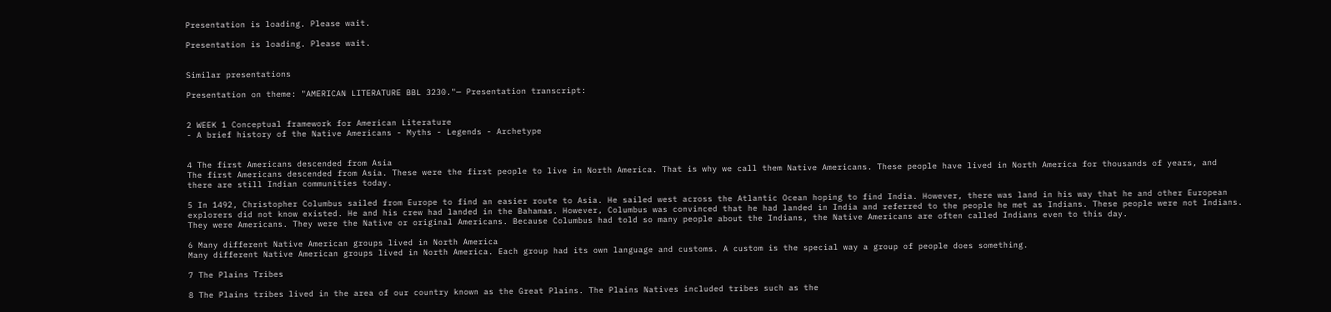Presentation is loading. Please wait.

Presentation is loading. Please wait.


Similar presentations

Presentation on theme: "AMERICAN LITERATURE BBL 3230."— Presentation transcript:


2 WEEK 1 Conceptual framework for American Literature
- A brief history of the Native Americans - Myths - Legends - Archetype


4 The first Americans descended from Asia
The first Americans descended from Asia. These were the first people to live in North America. That is why we call them Native Americans. These people have lived in North America for thousands of years, and there are still Indian communities today.

5 In 1492, Christopher Columbus sailed from Europe to find an easier route to Asia. He sailed west across the Atlantic Ocean hoping to find India. However, there was land in his way that he and other European explorers did not know existed. He and his crew had landed in the Bahamas. However, Columbus was convinced that he had landed in India and referred to the people he met as Indians. These people were not Indians. They were Americans. They were the Native or original Americans. Because Columbus had told so many people about the Indians, the Native Americans are often called Indians even to this day.

6 Many different Native American groups lived in North America
Many different Native American groups lived in North America. Each group had its own language and customs. A custom is the special way a group of people does something.

7 The Plains Tribes

8 The Plains tribes lived in the area of our country known as the Great Plains. The Plains Natives included tribes such as the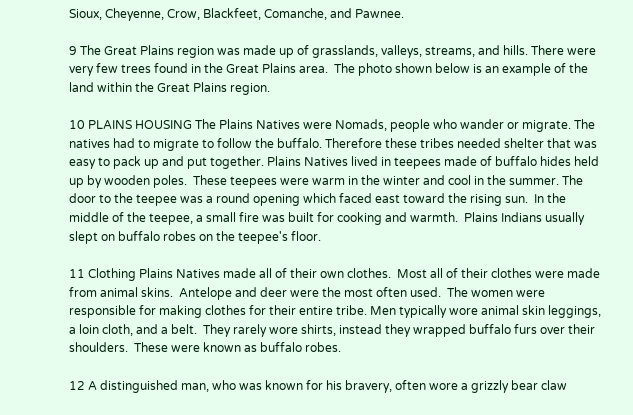Sioux, Cheyenne, Crow, Blackfeet, Comanche, and Pawnee.

9 The Great Plains region was made up of grasslands, valleys, streams, and hills. There were very few trees found in the Great Plains area.  The photo shown below is an example of the land within the Great Plains region.

10 PLAINS HOUSING The Plains Natives were Nomads, people who wander or migrate. The natives had to migrate to follow the buffalo. Therefore these tribes needed shelter that was easy to pack up and put together. Plains Natives lived in teepees made of buffalo hides held up by wooden poles.  These teepees were warm in the winter and cool in the summer. The door to the teepee was a round opening which faced east toward the rising sun.  In the middle of the teepee, a small fire was built for cooking and warmth.  Plains Indians usually slept on buffalo robes on the teepee's floor.

11 Clothing Plains Natives made all of their own clothes.  Most all of their clothes were made from animal skins.  Antelope and deer were the most often used.  The women were responsible for making clothes for their entire tribe. Men typically wore animal skin leggings, a loin cloth, and a belt.  They rarely wore shirts, instead they wrapped buffalo furs over their shoulders.  These were known as buffalo robes.

12 A distinguished man, who was known for his bravery, often wore a grizzly bear claw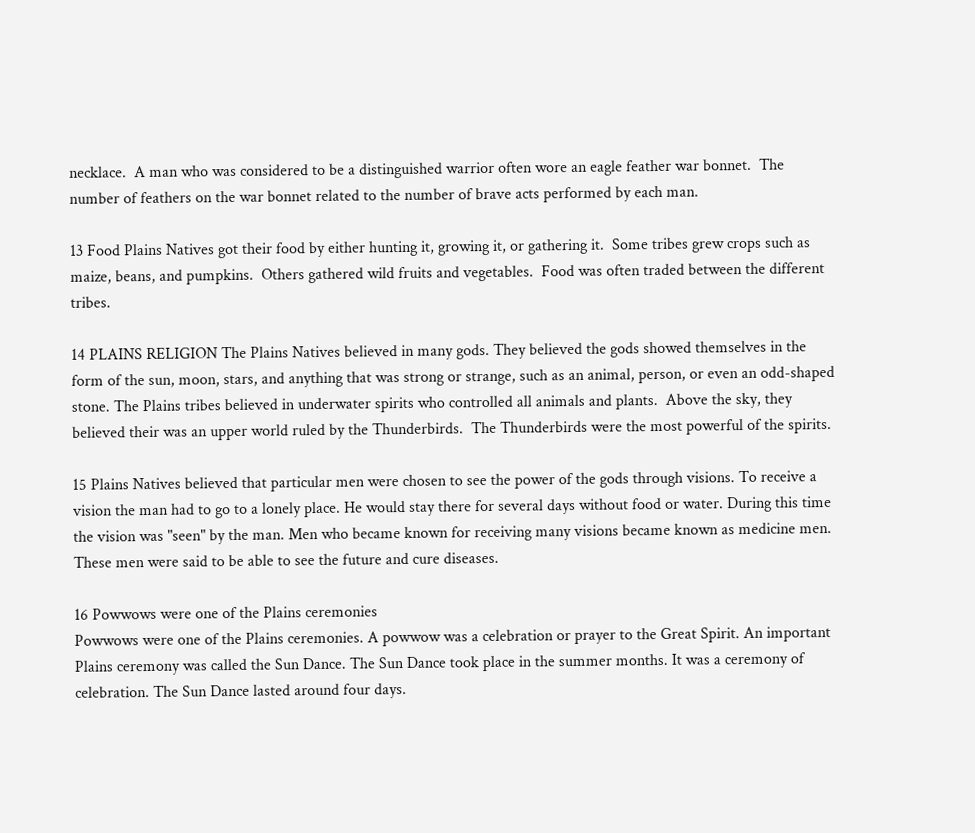necklace.  A man who was considered to be a distinguished warrior often wore an eagle feather war bonnet.  The number of feathers on the war bonnet related to the number of brave acts performed by each man.

13 Food Plains Natives got their food by either hunting it, growing it, or gathering it.  Some tribes grew crops such as maize, beans, and pumpkins.  Others gathered wild fruits and vegetables.  Food was often traded between the different tribes.

14 PLAINS RELIGION The Plains Natives believed in many gods. They believed the gods showed themselves in the form of the sun, moon, stars, and anything that was strong or strange, such as an animal, person, or even an odd-shaped stone. The Plains tribes believed in underwater spirits who controlled all animals and plants.  Above the sky, they believed their was an upper world ruled by the Thunderbirds.  The Thunderbirds were the most powerful of the spirits.

15 Plains Natives believed that particular men were chosen to see the power of the gods through visions. To receive a vision the man had to go to a lonely place. He would stay there for several days without food or water. During this time the vision was "seen" by the man. Men who became known for receiving many visions became known as medicine men. These men were said to be able to see the future and cure diseases.

16 Powwows were one of the Plains ceremonies
Powwows were one of the Plains ceremonies. A powwow was a celebration or prayer to the Great Spirit. An important Plains ceremony was called the Sun Dance. The Sun Dance took place in the summer months. It was a ceremony of celebration. The Sun Dance lasted around four days.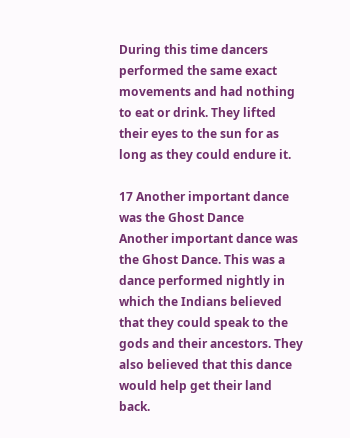During this time dancers performed the same exact movements and had nothing to eat or drink. They lifted their eyes to the sun for as long as they could endure it.

17 Another important dance was the Ghost Dance
Another important dance was the Ghost Dance. This was a dance performed nightly in which the Indians believed that they could speak to the gods and their ancestors. They also believed that this dance would help get their land back.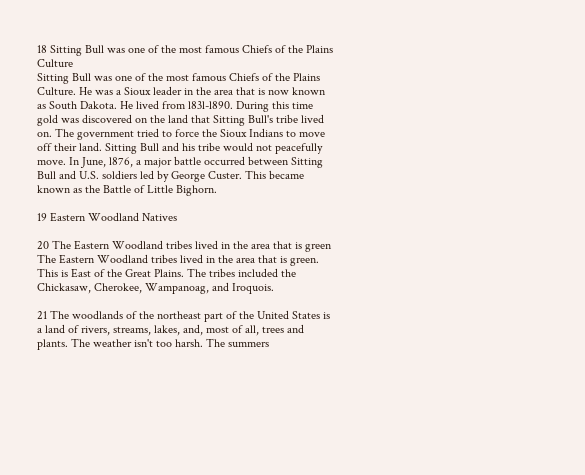18 Sitting Bull was one of the most famous Chiefs of the Plains Culture
Sitting Bull was one of the most famous Chiefs of the Plains Culture. He was a Sioux leader in the area that is now known as South Dakota. He lived from l83l-l890. During this time gold was discovered on the land that Sitting Bull's tribe lived on. The government tried to force the Sioux Indians to move off their land. Sitting Bull and his tribe would not peacefully move. In June, l876, a major battle occurred between Sitting Bull and U.S. soldiers led by George Custer. This became known as the Battle of Little Bighorn.

19 Eastern Woodland Natives

20 The Eastern Woodland tribes lived in the area that is green
The Eastern Woodland tribes lived in the area that is green. This is East of the Great Plains. The tribes included the Chickasaw, Cherokee, Wampanoag, and Iroquois.

21 The woodlands of the northeast part of the United States is a land of rivers, streams, lakes, and, most of all, trees and plants. The weather isn't too harsh. The summers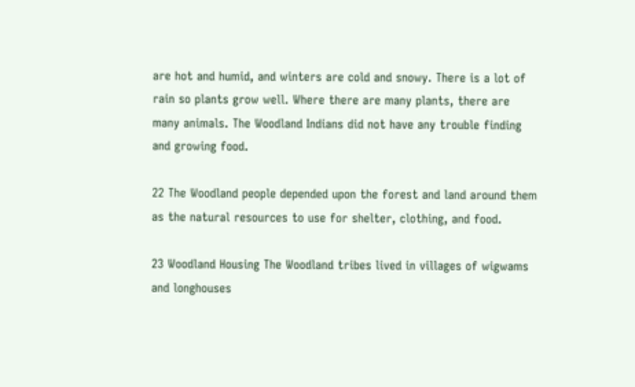are hot and humid, and winters are cold and snowy. There is a lot of rain so plants grow well. Where there are many plants, there are many animals. The Woodland Indians did not have any trouble finding and growing food.

22 The Woodland people depended upon the forest and land around them as the natural resources to use for shelter, clothing, and food.

23 Woodland Housing The Woodland tribes lived in villages of wigwams and longhouses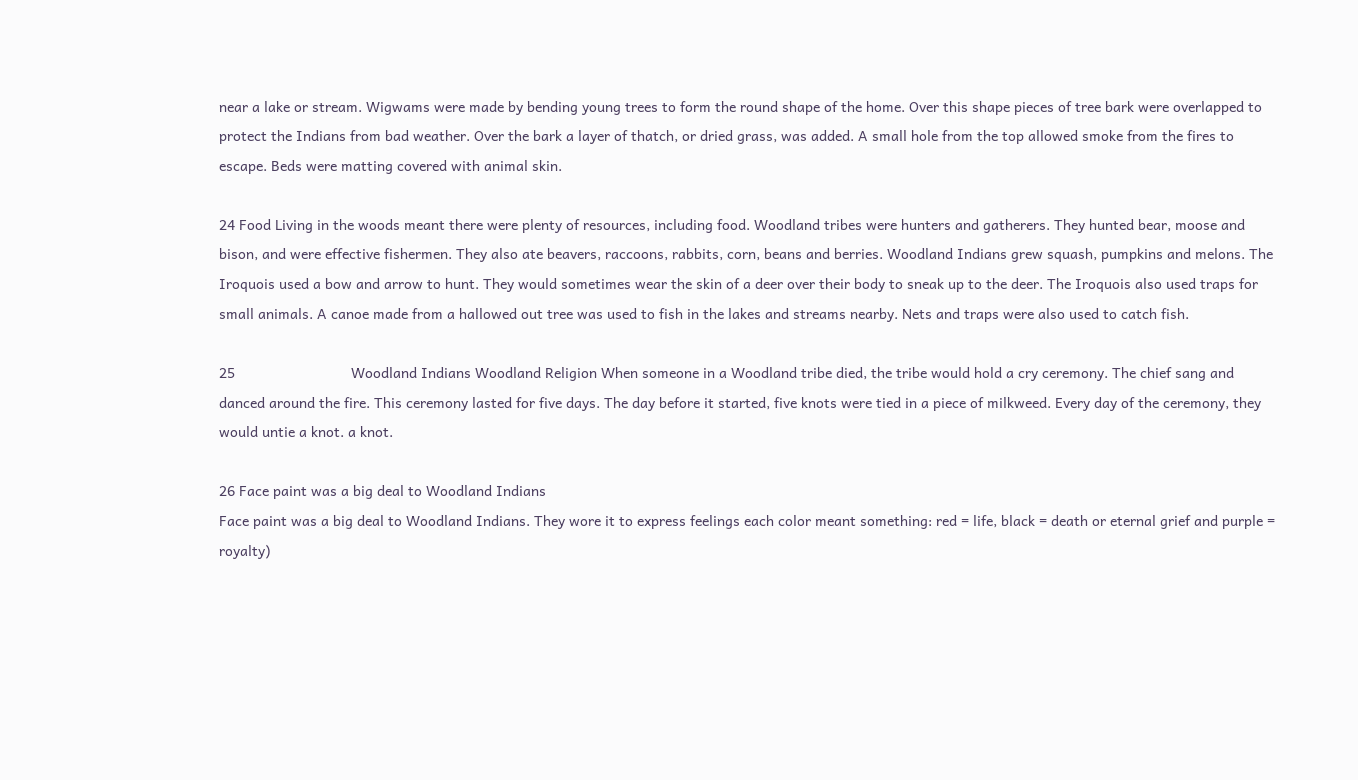near a lake or stream. Wigwams were made by bending young trees to form the round shape of the home. Over this shape pieces of tree bark were overlapped to protect the Indians from bad weather. Over the bark a layer of thatch, or dried grass, was added. A small hole from the top allowed smoke from the fires to escape. Beds were matting covered with animal skin.

24 Food Living in the woods meant there were plenty of resources, including food. Woodland tribes were hunters and gatherers. They hunted bear, moose and bison, and were effective fishermen. They also ate beavers, raccoons, rabbits, corn, beans and berries. Woodland Indians grew squash, pumpkins and melons. The Iroquois used a bow and arrow to hunt. They would sometimes wear the skin of a deer over their body to sneak up to the deer. The Iroquois also used traps for small animals. A canoe made from a hallowed out tree was used to fish in the lakes and streams nearby. Nets and traps were also used to catch fish.

25                             Woodland Indians Woodland Religion When someone in a Woodland tribe died, the tribe would hold a cry ceremony. The chief sang and danced around the fire. This ceremony lasted for five days. The day before it started, five knots were tied in a piece of milkweed. Every day of the ceremony, they would untie a knot. a knot.

26 Face paint was a big deal to Woodland Indians
Face paint was a big deal to Woodland Indians. They wore it to express feelings each color meant something: red = life, black = death or eternal grief and purple = royalty)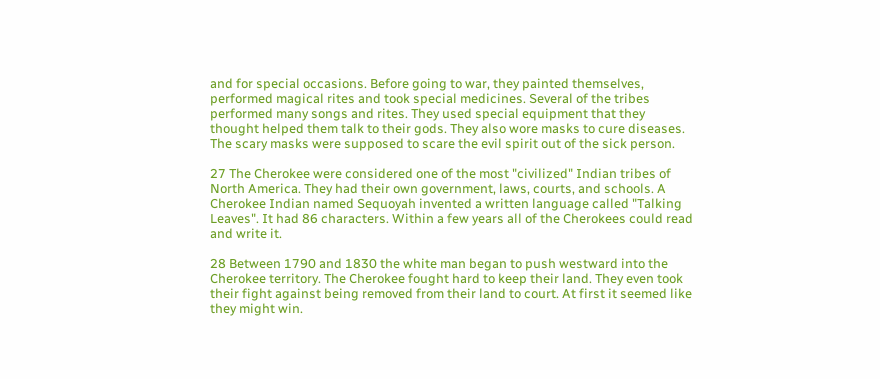and for special occasions. Before going to war, they painted themselves, performed magical rites and took special medicines. Several of the tribes performed many songs and rites. They used special equipment that they thought helped them talk to their gods. They also wore masks to cure diseases. The scary masks were supposed to scare the evil spirit out of the sick person.

27 The Cherokee were considered one of the most "civilized" Indian tribes of North America. They had their own government, laws, courts, and schools. A Cherokee Indian named Sequoyah invented a written language called "Talking Leaves". It had 86 characters. Within a few years all of the Cherokees could read and write it.

28 Between 1790 and 1830 the white man began to push westward into the Cherokee territory. The Cherokee fought hard to keep their land. They even took their fight against being removed from their land to court. At first it seemed like they might win.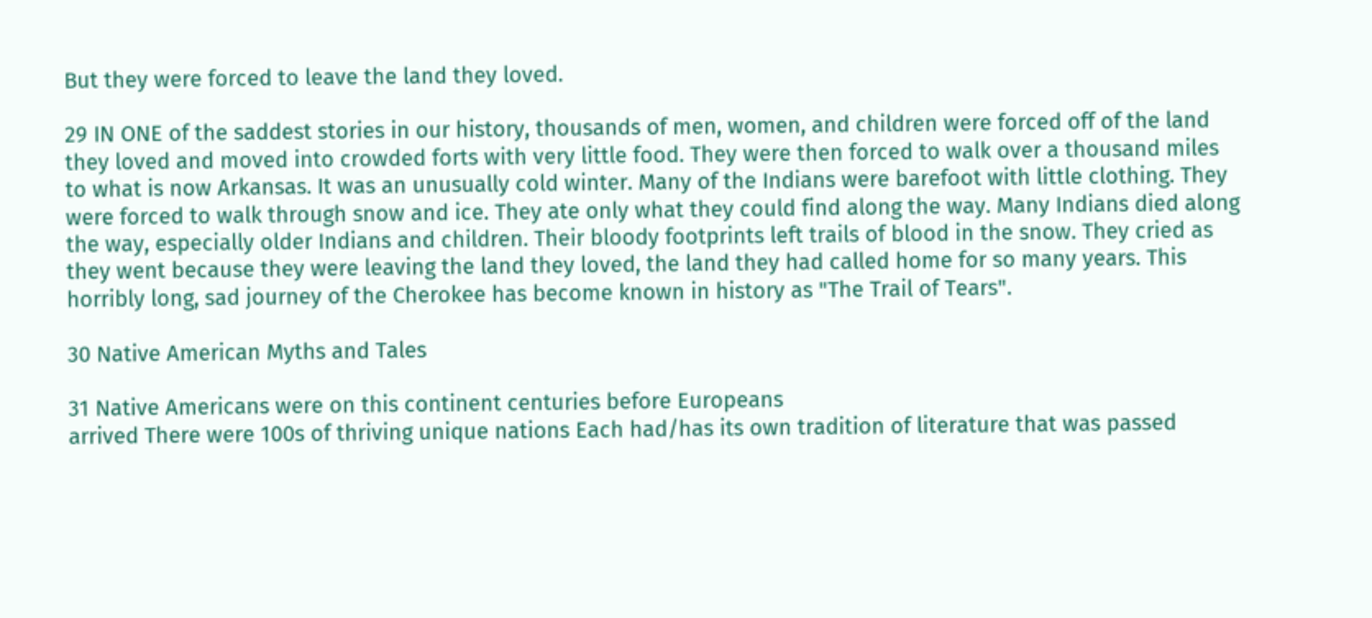But they were forced to leave the land they loved.

29 IN ONE of the saddest stories in our history, thousands of men, women, and children were forced off of the land they loved and moved into crowded forts with very little food. They were then forced to walk over a thousand miles to what is now Arkansas. It was an unusually cold winter. Many of the Indians were barefoot with little clothing. They were forced to walk through snow and ice. They ate only what they could find along the way. Many Indians died along the way, especially older Indians and children. Their bloody footprints left trails of blood in the snow. They cried as they went because they were leaving the land they loved, the land they had called home for so many years. This horribly long, sad journey of the Cherokee has become known in history as "The Trail of Tears".

30 Native American Myths and Tales

31 Native Americans were on this continent centuries before Europeans
arrived There were 100s of thriving unique nations Each had/has its own tradition of literature that was passed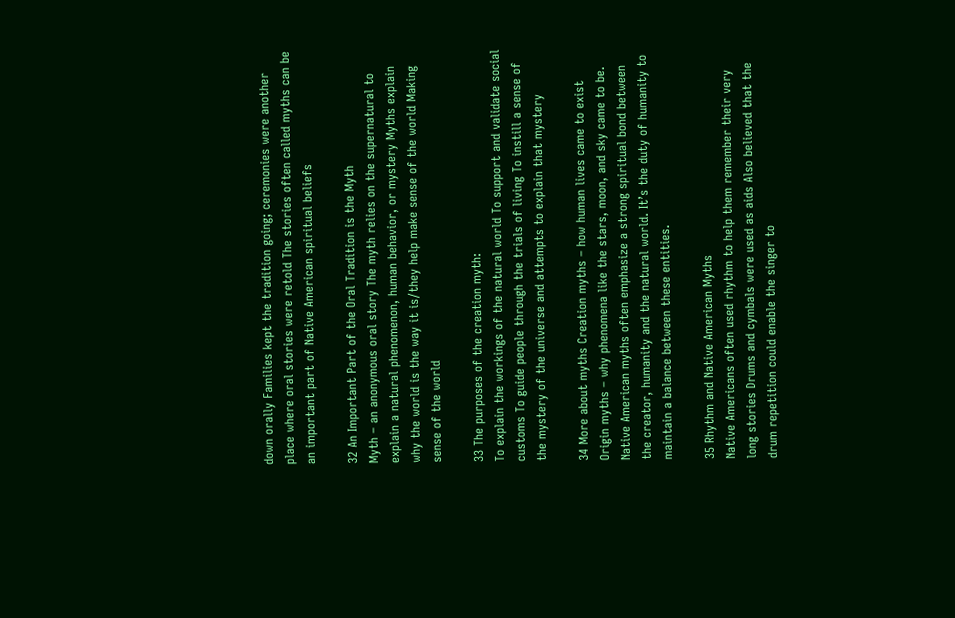down orally Families kept the tradition going; ceremonies were another place where oral stories were retold The stories often called myths can be an important part of Native American spiritual beliefs

32 An Important Part of the Oral Tradition is the Myth
Myth – an anonymous oral story The myth relies on the supernatural to explain a natural phenomenon, human behavior, or mystery Myths explain why the world is the way it is/they help make sense of the world Making sense of the world

33 The purposes of the creation myth:
To explain the workings of the natural world To support and validate social customs To guide people through the trials of living To instill a sense of the mystery of the universe and attempts to explain that mystery

34 More about myths Creation myths – how human lives came to exist
Origin myths – why phenomena like the stars, moon, and sky came to be. Native American myths often emphasize a strong spiritual bond between the creator, humanity and the natural world. It’s the duty of humanity to maintain a balance between these entities.

35 Rhythm and Native American Myths
Native Americans often used rhythm to help them remember their very long stories Drums and cymbals were used as aids Also believed that the drum repetition could enable the singer to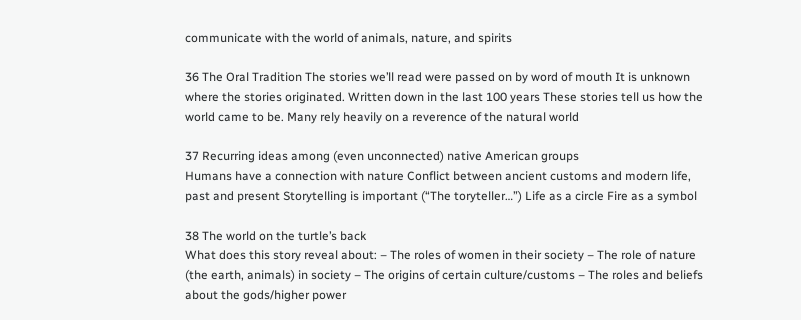communicate with the world of animals, nature, and spirits

36 The Oral Tradition The stories we’ll read were passed on by word of mouth It is unknown where the stories originated. Written down in the last 100 years These stories tell us how the world came to be. Many rely heavily on a reverence of the natural world

37 Recurring ideas among (even unconnected) native American groups
Humans have a connection with nature Conflict between ancient customs and modern life, past and present Storytelling is important (“The toryteller…”) Life as a circle Fire as a symbol

38 The world on the turtle’s back
What does this story reveal about: – The roles of women in their society – The role of nature (the earth, animals) in society – The origins of certain culture/customs – The roles and beliefs about the gods/higher power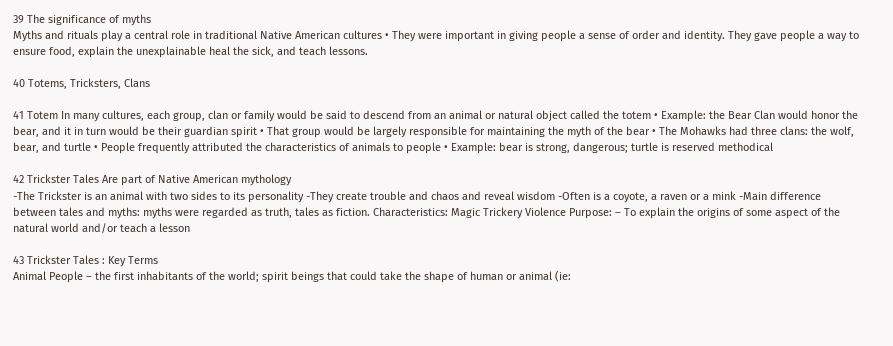39 The significance of myths
Myths and rituals play a central role in traditional Native American cultures • They were important in giving people a sense of order and identity. They gave people a way to ensure food, explain the unexplainable heal the sick, and teach lessons.

40 Totems, Tricksters, Clans

41 Totem In many cultures, each group, clan or family would be said to descend from an animal or natural object called the totem • Example: the Bear Clan would honor the bear, and it in turn would be their guardian spirit • That group would be largely responsible for maintaining the myth of the bear • The Mohawks had three clans: the wolf, bear, and turtle • People frequently attributed the characteristics of animals to people • Example: bear is strong, dangerous; turtle is reserved methodical

42 Trickster Tales Are part of Native American mythology
-The Trickster is an animal with two sides to its personality -They create trouble and chaos and reveal wisdom -Often is a coyote, a raven or a mink -Main difference between tales and myths: myths were regarded as truth, tales as fiction. Characteristics: Magic Trickery Violence Purpose: – To explain the origins of some aspect of the natural world and/or teach a lesson

43 Trickster Tales : Key Terms
Animal People – the first inhabitants of the world; spirit beings that could take the shape of human or animal (ie: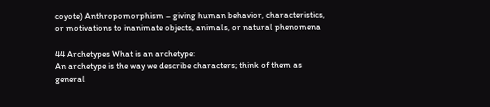coyote) Anthropomorphism – giving human behavior, characteristics, or motivations to inanimate objects, animals, or natural phenomena

44 Archetypes What is an archetype:
An archetype is the way we describe characters; think of them as general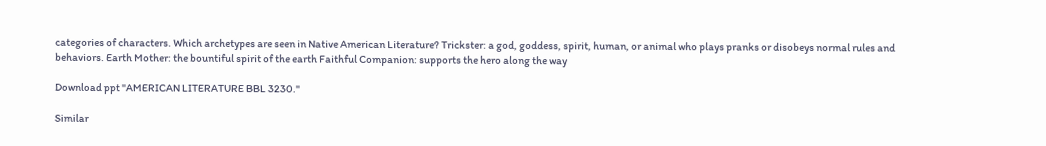categories of characters. Which archetypes are seen in Native American Literature? Trickster: a god, goddess, spirit, human, or animal who plays pranks or disobeys normal rules and behaviors. Earth Mother: the bountiful spirit of the earth Faithful Companion: supports the hero along the way

Download ppt "AMERICAN LITERATURE BBL 3230."

Similar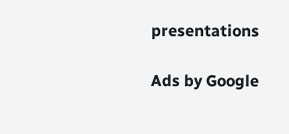presentations

Ads by Google